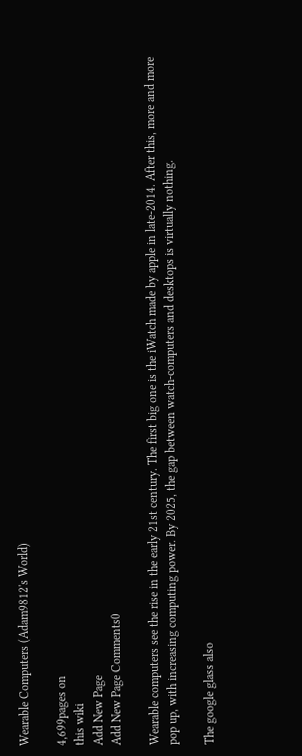Wearable Computers (Adam9812's World)

4,699pages on
this wiki
Add New Page
Add New Page Comments0

Wearable computers see the rise in the early 21st century. The first big one is the iWatch made by apple in late-2014. After this, more and more pop up, with increasing computing power. By 2025, the gap between watch-computers and desktops is virtually nothing.

The google glass also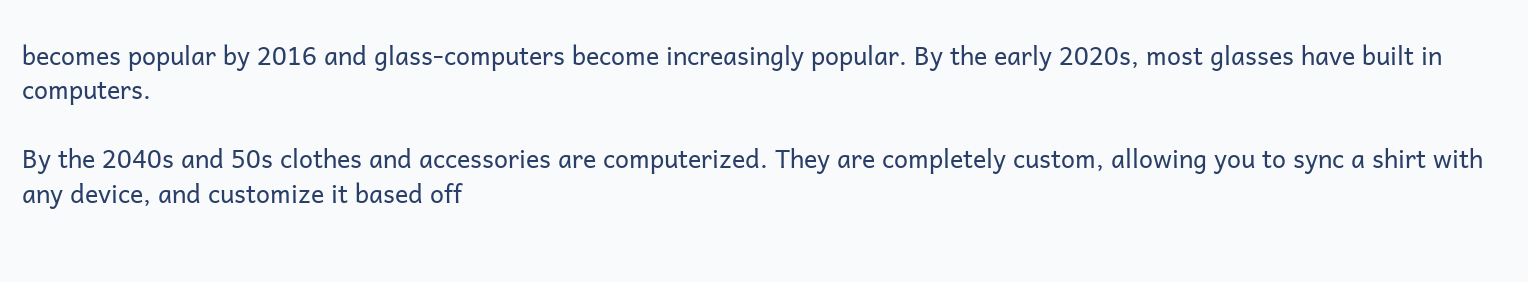becomes popular by 2016 and glass-computers become increasingly popular. By the early 2020s, most glasses have built in computers.

By the 2040s and 50s clothes and accessories are computerized. They are completely custom, allowing you to sync a shirt with any device, and customize it based off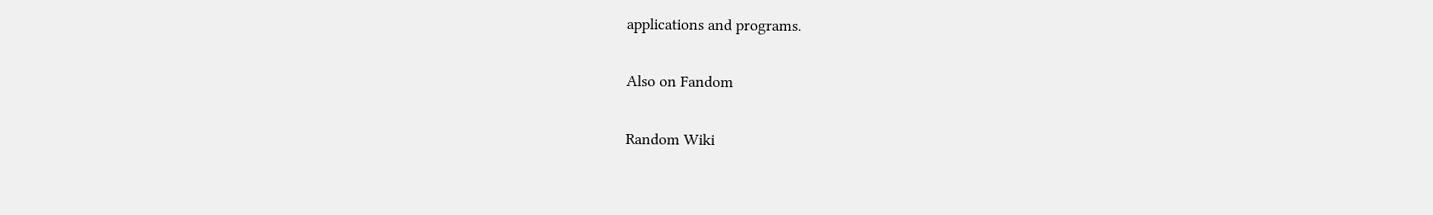applications and programs.

Also on Fandom

Random Wiki